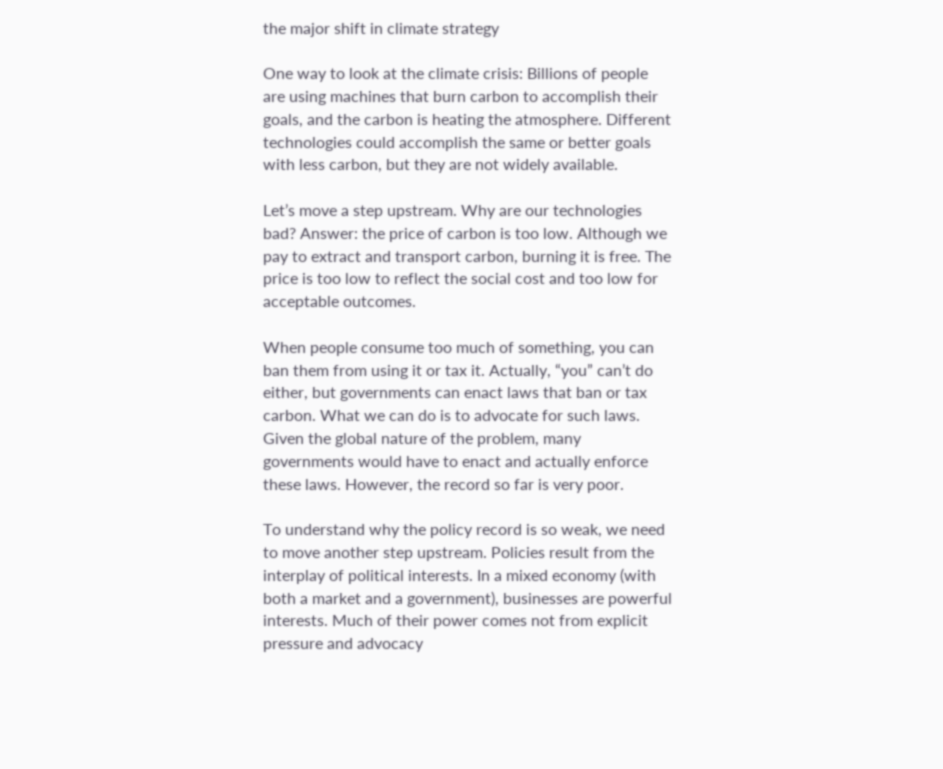the major shift in climate strategy

One way to look at the climate crisis: Billions of people are using machines that burn carbon to accomplish their goals, and the carbon is heating the atmosphere. Different technologies could accomplish the same or better goals with less carbon, but they are not widely available.

Let’s move a step upstream. Why are our technologies bad? Answer: the price of carbon is too low. Although we pay to extract and transport carbon, burning it is free. The price is too low to reflect the social cost and too low for acceptable outcomes.

When people consume too much of something, you can ban them from using it or tax it. Actually, “you” can’t do either, but governments can enact laws that ban or tax carbon. What we can do is to advocate for such laws. Given the global nature of the problem, many governments would have to enact and actually enforce these laws. However, the record so far is very poor.

To understand why the policy record is so weak, we need to move another step upstream. Policies result from the interplay of political interests. In a mixed economy (with both a market and a government), businesses are powerful interests. Much of their power comes not from explicit pressure and advocacy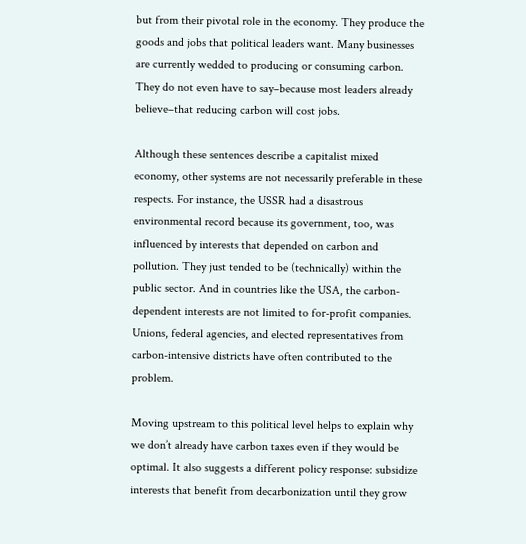but from their pivotal role in the economy. They produce the goods and jobs that political leaders want. Many businesses are currently wedded to producing or consuming carbon. They do not even have to say–because most leaders already believe–that reducing carbon will cost jobs.

Although these sentences describe a capitalist mixed economy, other systems are not necessarily preferable in these respects. For instance, the USSR had a disastrous environmental record because its government, too, was influenced by interests that depended on carbon and pollution. They just tended to be (technically) within the public sector. And in countries like the USA, the carbon-dependent interests are not limited to for-profit companies. Unions, federal agencies, and elected representatives from carbon-intensive districts have often contributed to the problem.

Moving upstream to this political level helps to explain why we don’t already have carbon taxes even if they would be optimal. It also suggests a different policy response: subsidize interests that benefit from decarbonization until they grow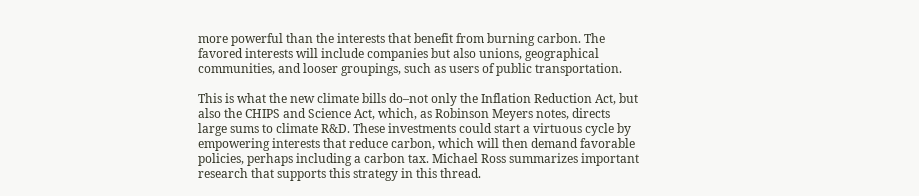more powerful than the interests that benefit from burning carbon. The favored interests will include companies but also unions, geographical communities, and looser groupings, such as users of public transportation.

This is what the new climate bills do–not only the Inflation Reduction Act, but also the CHIPS and Science Act, which, as Robinson Meyers notes, directs large sums to climate R&D. These investments could start a virtuous cycle by empowering interests that reduce carbon, which will then demand favorable policies, perhaps including a carbon tax. Michael Ross summarizes important research that supports this strategy in this thread.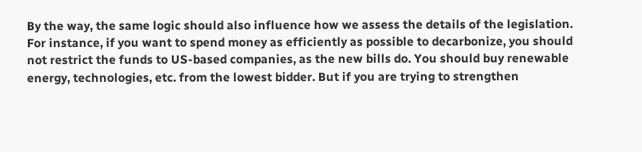By the way, the same logic should also influence how we assess the details of the legislation. For instance, if you want to spend money as efficiently as possible to decarbonize, you should not restrict the funds to US-based companies, as the new bills do. You should buy renewable energy, technologies, etc. from the lowest bidder. But if you are trying to strengthen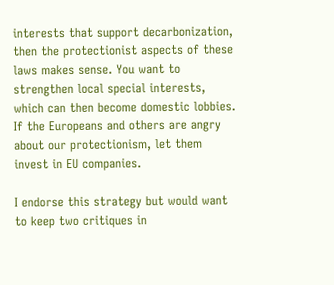interests that support decarbonization, then the protectionist aspects of these laws makes sense. You want to strengthen local special interests, which can then become domestic lobbies. If the Europeans and others are angry about our protectionism, let them invest in EU companies.

I endorse this strategy but would want to keep two critiques in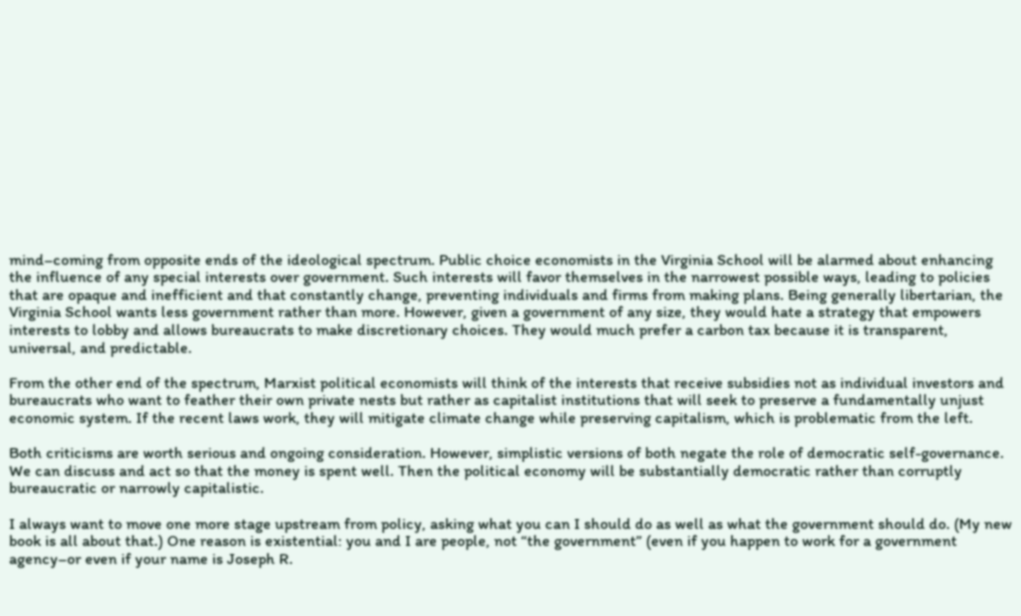mind–coming from opposite ends of the ideological spectrum. Public choice economists in the Virginia School will be alarmed about enhancing the influence of any special interests over government. Such interests will favor themselves in the narrowest possible ways, leading to policies that are opaque and inefficient and that constantly change, preventing individuals and firms from making plans. Being generally libertarian, the Virginia School wants less government rather than more. However, given a government of any size, they would hate a strategy that empowers interests to lobby and allows bureaucrats to make discretionary choices. They would much prefer a carbon tax because it is transparent, universal, and predictable.

From the other end of the spectrum, Marxist political economists will think of the interests that receive subsidies not as individual investors and bureaucrats who want to feather their own private nests but rather as capitalist institutions that will seek to preserve a fundamentally unjust economic system. If the recent laws work, they will mitigate climate change while preserving capitalism, which is problematic from the left.

Both criticisms are worth serious and ongoing consideration. However, simplistic versions of both negate the role of democratic self-governance. We can discuss and act so that the money is spent well. Then the political economy will be substantially democratic rather than corruptly bureaucratic or narrowly capitalistic.

I always want to move one more stage upstream from policy, asking what you can I should do as well as what the government should do. (My new book is all about that.) One reason is existential: you and I are people, not “the government” (even if you happen to work for a government agency–or even if your name is Joseph R.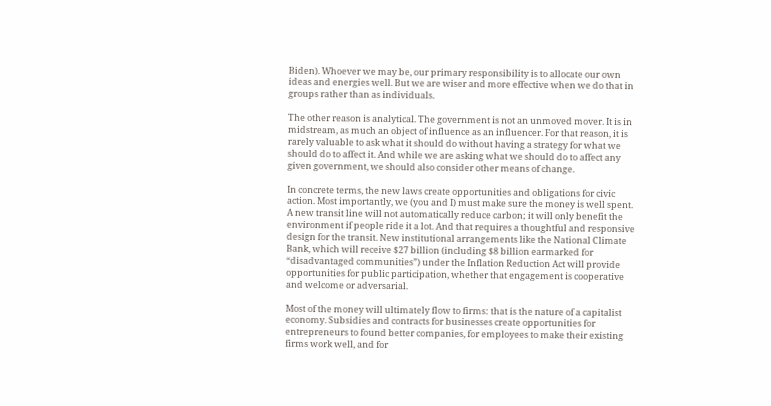Biden). Whoever we may be, our primary responsibility is to allocate our own ideas and energies well. But we are wiser and more effective when we do that in groups rather than as individuals.

The other reason is analytical. The government is not an unmoved mover. It is in midstream, as much an object of influence as an influencer. For that reason, it is rarely valuable to ask what it should do without having a strategy for what we should do to affect it. And while we are asking what we should do to affect any given government, we should also consider other means of change.

In concrete terms, the new laws create opportunities and obligations for civic action. Most importantly, we (you and I) must make sure the money is well spent. A new transit line will not automatically reduce carbon; it will only benefit the environment if people ride it a lot. And that requires a thoughtful and responsive design for the transit. New institutional arrangements like the National Climate Bank, which will receive $27 billion (including $8 billion earmarked for “disadvantaged communities”) under the Inflation Reduction Act will provide opportunities for public participation, whether that engagement is cooperative and welcome or adversarial.

Most of the money will ultimately flow to firms: that is the nature of a capitalist economy. Subsidies and contracts for businesses create opportunities for entrepreneurs to found better companies, for employees to make their existing firms work well, and for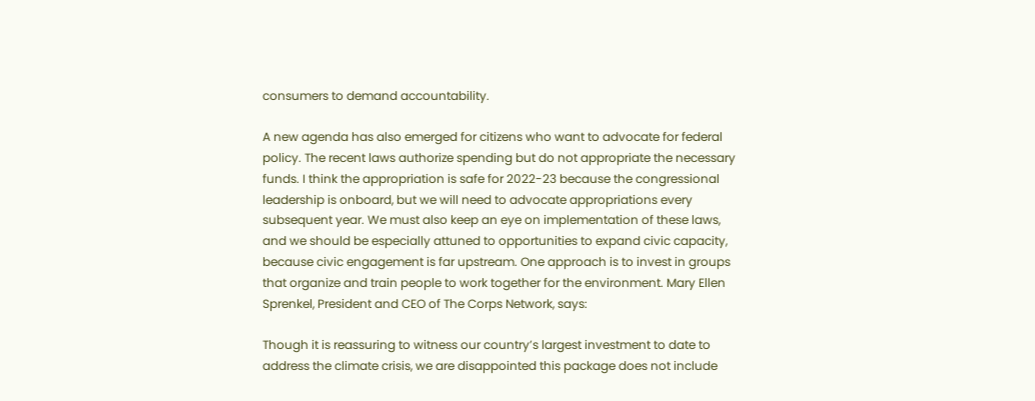consumers to demand accountability.

A new agenda has also emerged for citizens who want to advocate for federal policy. The recent laws authorize spending but do not appropriate the necessary funds. I think the appropriation is safe for 2022-23 because the congressional leadership is onboard, but we will need to advocate appropriations every subsequent year. We must also keep an eye on implementation of these laws, and we should be especially attuned to opportunities to expand civic capacity, because civic engagement is far upstream. One approach is to invest in groups that organize and train people to work together for the environment. Mary Ellen Sprenkel, President and CEO of The Corps Network, says:

Though it is reassuring to witness our country’s largest investment to date to address the climate crisis, we are disappointed this package does not include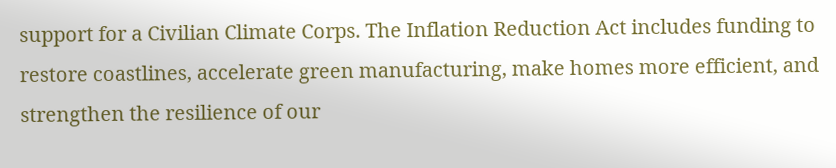support for a Civilian Climate Corps. The Inflation Reduction Act includes funding to restore coastlines, accelerate green manufacturing, make homes more efficient, and strengthen the resilience of our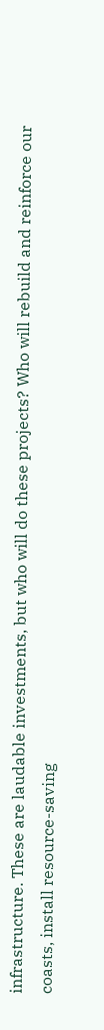infrastructure. These are laudable investments, but who will do these projects? Who will rebuild and reinforce our coasts, install resource-saving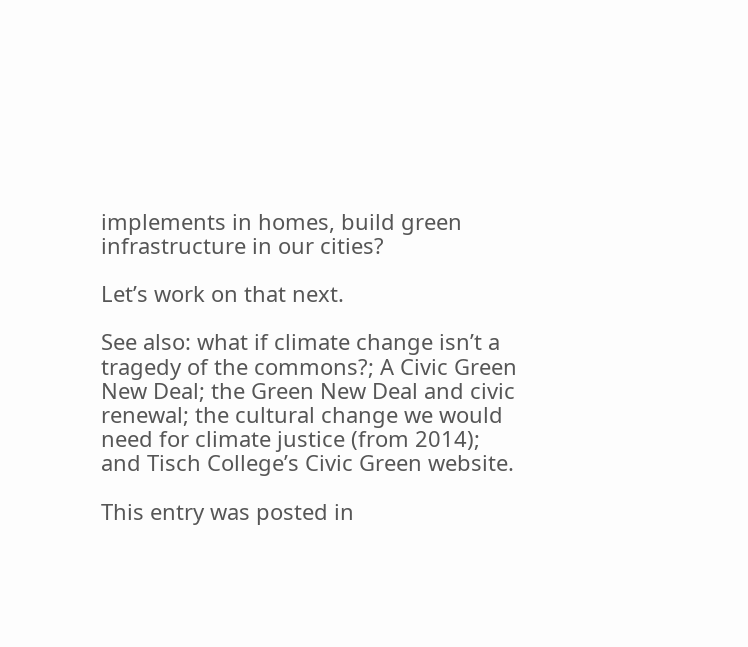implements in homes, build green infrastructure in our cities?

Let’s work on that next.

See also: what if climate change isn’t a tragedy of the commons?; A Civic Green New Deal; the Green New Deal and civic renewal; the cultural change we would need for climate justice (from 2014); and Tisch College’s Civic Green website.

This entry was posted in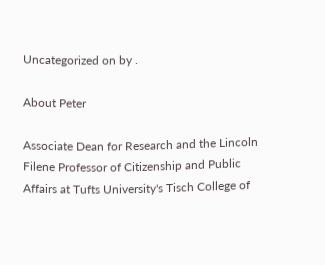Uncategorized on by .

About Peter

Associate Dean for Research and the Lincoln Filene Professor of Citizenship and Public Affairs at Tufts University's Tisch College of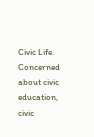Civic Life. Concerned about civic education, civic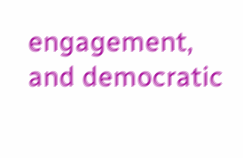engagement, and democratic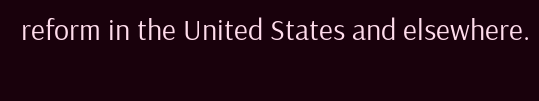reform in the United States and elsewhere.